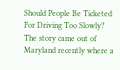Should People Be Ticketed For Driving Too Slowly?
The story came out of Maryland recently where a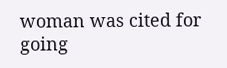woman was cited for going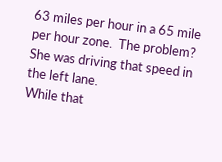63 miles per hour in a 65 mile per hour zone.  The problem?  She was driving that speed in the left lane.
While that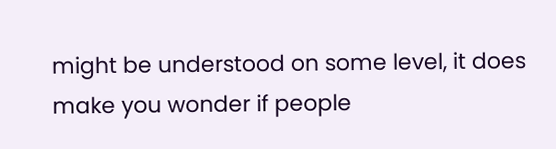might be understood on some level, it does make you wonder if people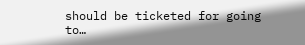should be ticketed for going to…